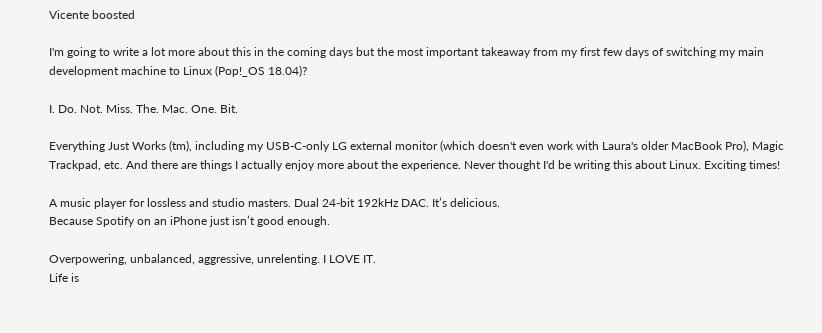Vicente boosted

I'm going to write a lot more about this in the coming days but the most important takeaway from my first few days of switching my main development machine to Linux (Pop!_OS 18.04)?

I. Do. Not. Miss. The. Mac. One. Bit.

Everything Just Works (tm), including my USB-C-only LG external monitor (which doesn't even work with Laura's older MacBook Pro), Magic Trackpad, etc. And there are things I actually enjoy more about the experience. Never thought I'd be writing this about Linux. Exciting times!

A music player for lossless and studio masters. Dual 24-bit 192kHz DAC. It’s delicious.
Because Spotify on an iPhone just isn’t good enough.

Overpowering, unbalanced, aggressive, unrelenting. I LOVE IT.
Life is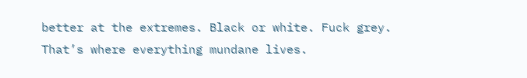better at the extremes. Black or white. Fuck grey. That’s where everything mundane lives.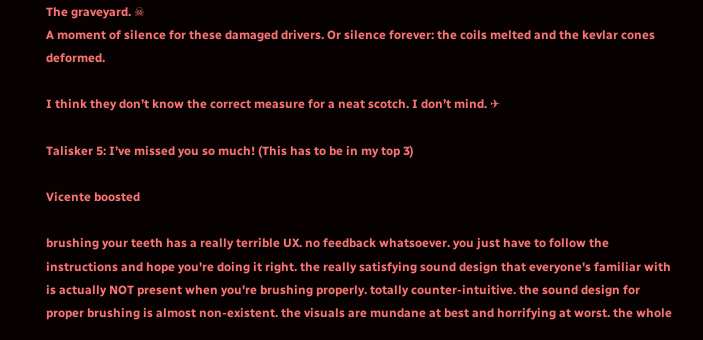The graveyard. ☠
A moment of silence for these damaged drivers. Or silence forever: the coils melted and the kevlar cones deformed.

I think they don’t know the correct measure for a neat scotch. I don’t mind. ✈

Talisker 5: I’ve missed you so much! (This has to be in my top 3)

Vicente boosted

brushing your teeth has a really terrible UX. no feedback whatsoever. you just have to follow the instructions and hope you're doing it right. the really satisfying sound design that everyone's familiar with is actually NOT present when you're brushing properly. totally counter-intuitive. the sound design for proper brushing is almost non-existent. the visuals are mundane at best and horrifying at worst. the whole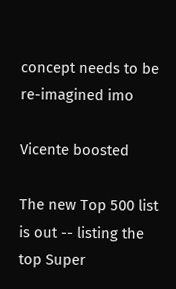concept needs to be re-imagined imo

Vicente boosted

The new Top 500 list is out -- listing the top Super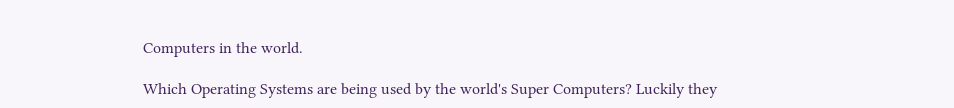Computers in the world.

Which Operating Systems are being used by the world's Super Computers? Luckily they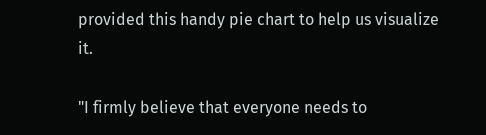provided this handy pie chart to help us visualize it.

"I firmly believe that everyone needs to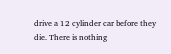drive a 12 cylinder car before they die. There is nothing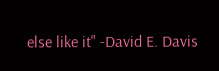else like it" -David E. Davis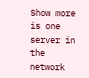Show more is one server in the network